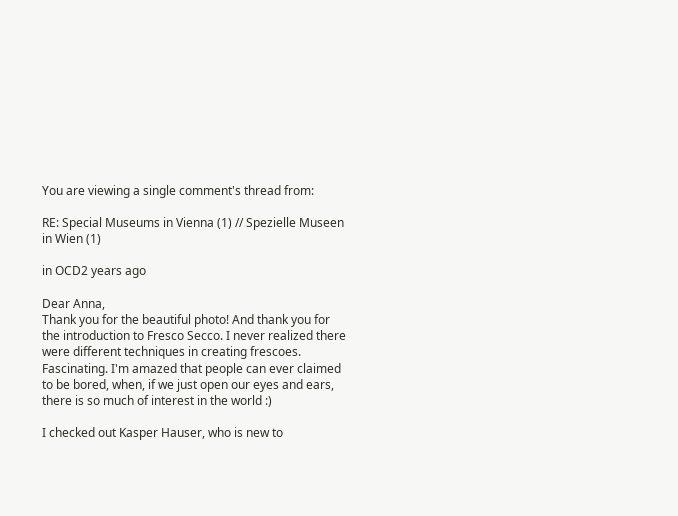You are viewing a single comment's thread from:

RE: Special Museums in Vienna (1) // Spezielle Museen in Wien (1)

in OCD2 years ago

Dear Anna,
Thank you for the beautiful photo! And thank you for the introduction to Fresco Secco. I never realized there were different techniques in creating frescoes. Fascinating. I'm amazed that people can ever claimed to be bored, when, if we just open our eyes and ears, there is so much of interest in the world :)

I checked out Kasper Hauser, who is new to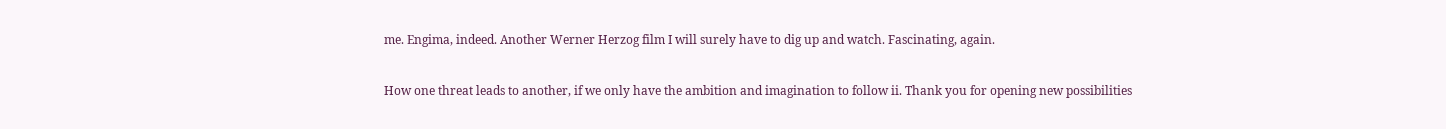me. Engima, indeed. Another Werner Herzog film I will surely have to dig up and watch. Fascinating, again.

How one threat leads to another, if we only have the ambition and imagination to follow ii. Thank you for opening new possibilities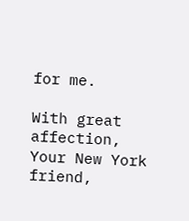for me.

With great affection,
Your New York friend,